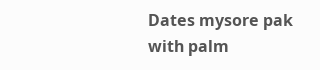Dates mysore pak with palm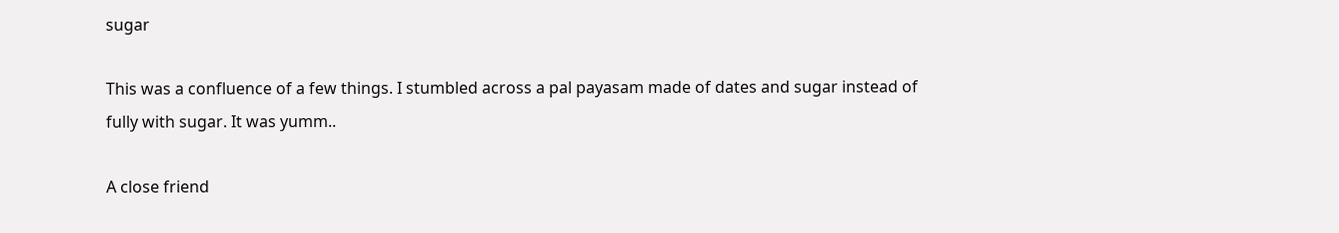sugar

This was a confluence of a few things. I stumbled across a pal payasam made of dates and sugar instead of fully with sugar. It was yumm..

A close friend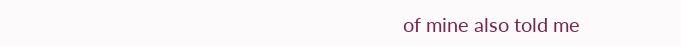of mine also told me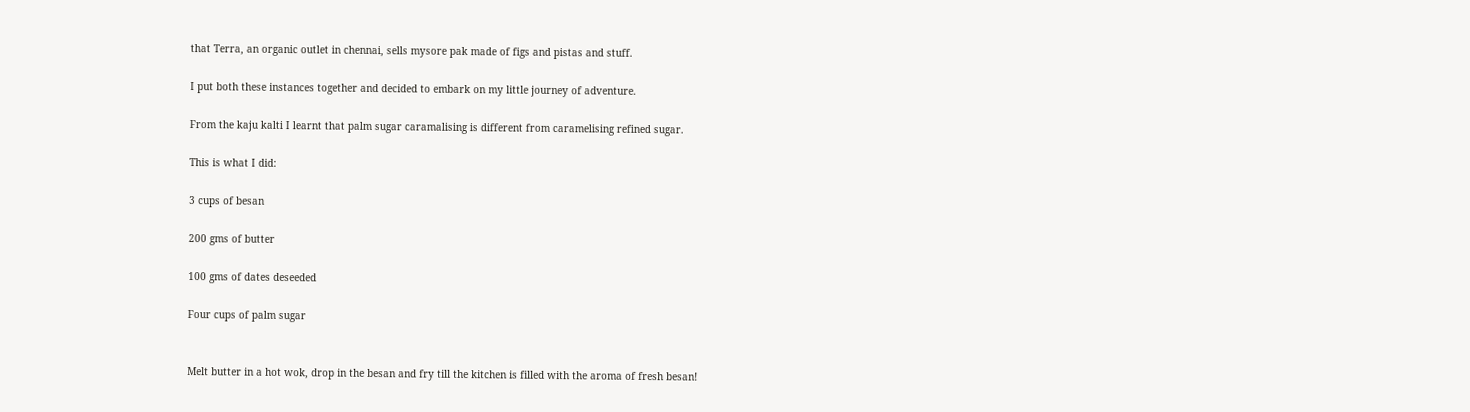that Terra, an organic outlet in chennai, sells mysore pak made of figs and pistas and stuff.

I put both these instances together and decided to embark on my little journey of adventure.

From the kaju kalti I learnt that palm sugar caramalising is different from caramelising refined sugar.

This is what I did:

3 cups of besan

200 gms of butter

100 gms of dates deseeded

Four cups of palm sugar


Melt butter in a hot wok, drop in the besan and fry till the kitchen is filled with the aroma of fresh besan!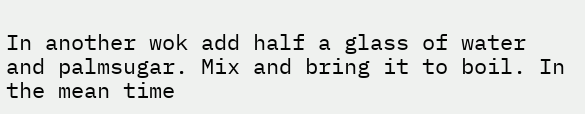In another wok add half a glass of water and palmsugar. Mix and bring it to boil. In the mean time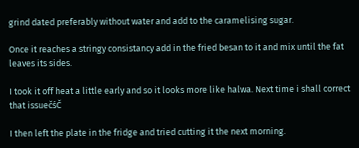grind dated preferably without water and add to the caramelising sugar.

Once it reaches a stringy consistancy add in the fried besan to it and mix until the fat leaves its sides.

I took it off heat a little early and so it looks more like halwa. Next time i shall correct that issuečśČ

I then left the plate in the fridge and tried cutting it the next morning.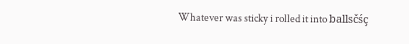Whatever was sticky i rolled it into ballsčśç